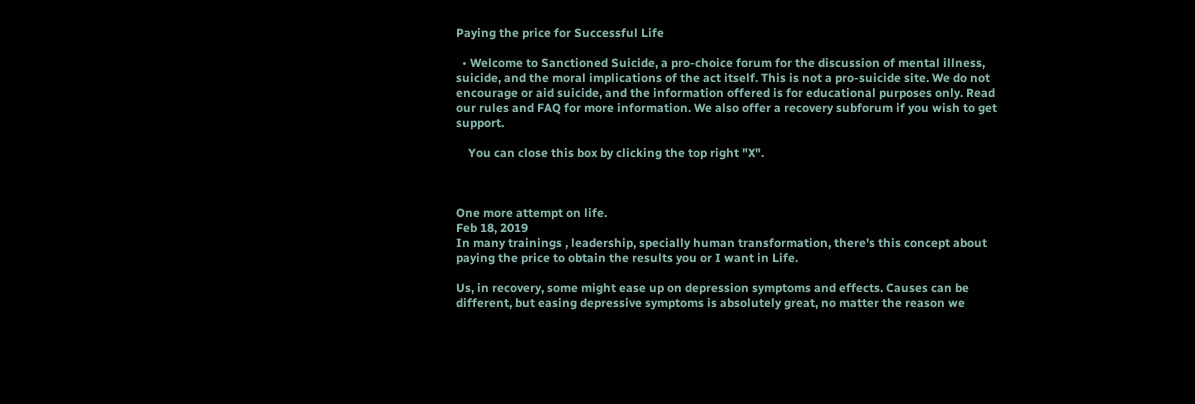Paying the price for Successful Life

  • Welcome to Sanctioned Suicide, a pro-choice forum for the discussion of mental illness, suicide, and the moral implications of the act itself. This is not a pro-suicide site. We do not encourage or aid suicide, and the information offered is for educational purposes only. Read our rules and FAQ for more information. We also offer a recovery subforum if you wish to get support.

    You can close this box by clicking the top right "X".



One more attempt on life.
Feb 18, 2019
In many trainings , leadership, specially human transformation, there's this concept about paying the price to obtain the results you or I want in Life.

Us, in recovery, some might ease up on depression symptoms and effects. Causes can be different, but easing depressive symptoms is absolutely great, no matter the reason we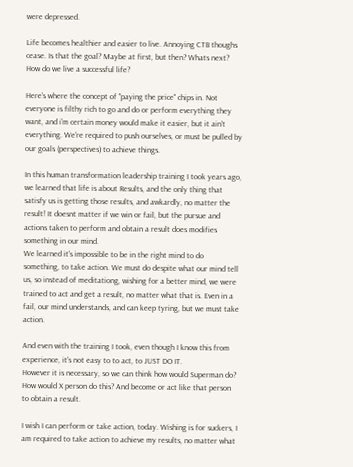were depressed.

Life becomes healthier and easier to live. Annoying CTB thoughs cease. Is that the goal? Maybe at first, but then? Whats next? How do we live a successful life?

Here's where the concept of "paying the price" chips in. Not everyone is filthy rich to go and do or perform everything they want, and i'm certain money would make it easier, but it ain't everything. We're required to push ourselves, or must be pulled by our goals (perspectives) to achieve things.

In this human transformation leadership training I took years ago, we learned that life is about Results, and the only thing that satisfy us is getting those results, and awkardly, no matter the result! It doesnt matter if we win or fail, but the pursue and actions taken to perform and obtain a result does modifies something in our mind.
We learned it's impossible to be in the right mind to do something, to take action. We must do despite what our mind tell us, so instead of meditationg, wishing for a better mind, we were trained to act and get a result, no matter what that is. Even in a fail, our mind understands, and can keep tyring, but we must take action.

And even with the training I took, even though I know this from experience, it's not easy to to act, to JUST DO IT.
However it is necessary, so we can think how would Superman do? How would X person do this? And become or act like that person to obtain a result.

I wish I can perform or take action, today. Wishing is for suckers, I am required to take action to achieve my results, no matter what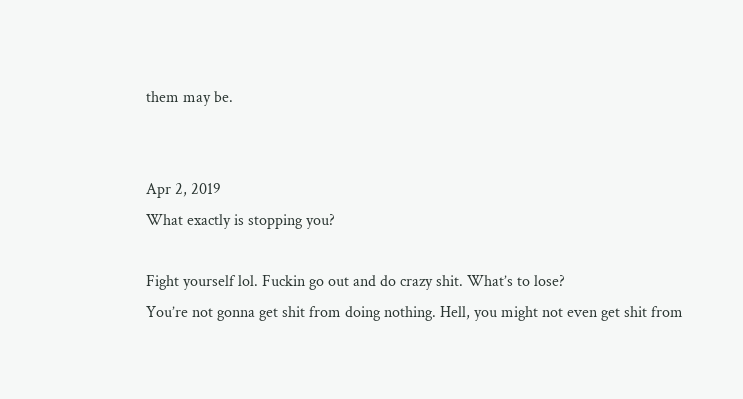them may be.


Apr 2, 2019
What exactly is stopping you?

Fight yourself lol. Fuckin go out and do crazy shit. What’s to lose?
You’re not gonna get shit from doing nothing. Hell, you might not even get shit from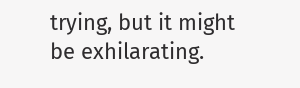trying, but it might be exhilarating.